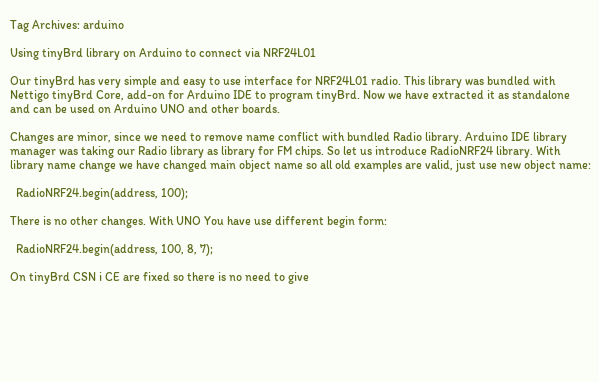Tag Archives: arduino

Using tinyBrd library on Arduino to connect via NRF24L01

Our tinyBrd has very simple and easy to use interface for NRF24L01 radio. This library was bundled with Nettigo tinyBrd Core, add-on for Arduino IDE to program tinyBrd. Now we have extracted it as standalone and can be used on Arduino UNO and other boards.

Changes are minor, since we need to remove name conflict with bundled Radio library. Arduino IDE library manager was taking our Radio library as library for FM chips. So let us introduce RadioNRF24 library. With library name change we have changed main object name so all old examples are valid, just use new object name:

  RadioNRF24.begin(address, 100);

There is no other changes. With UNO You have use different begin form:

  RadioNRF24.begin(address, 100, 8, 7);

On tinyBrd CSN i CE are fixed so there is no need to give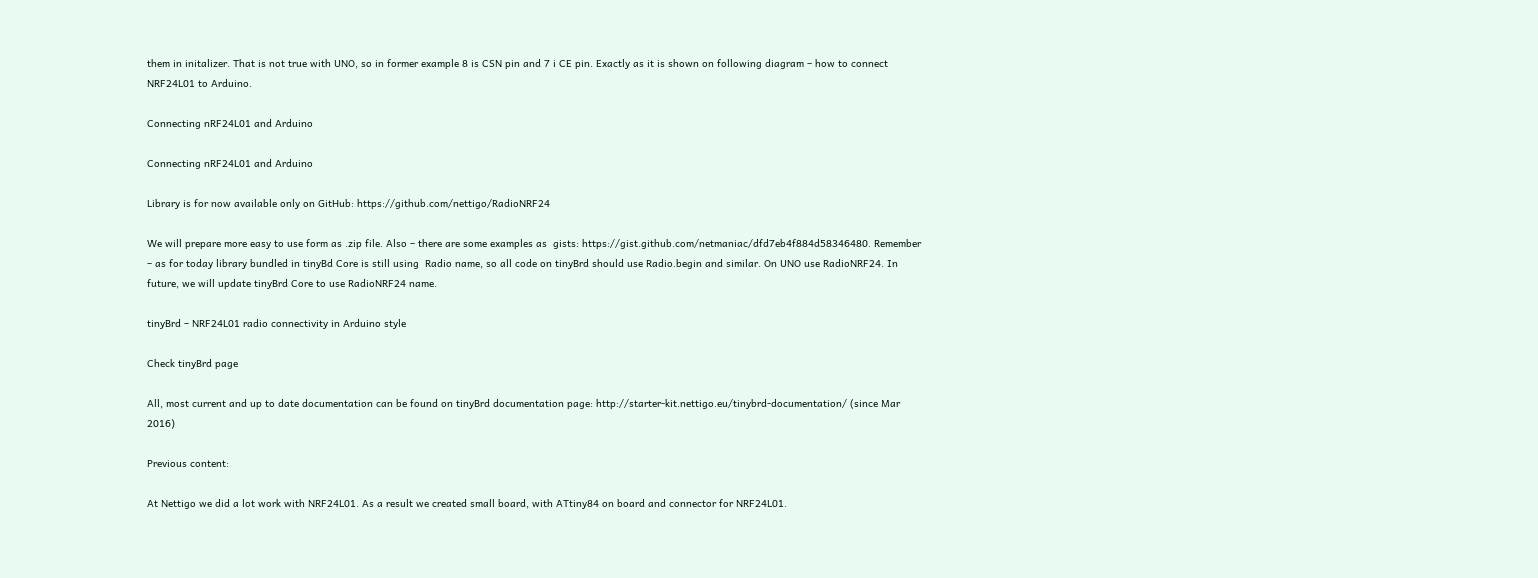them in initalizer. That is not true with UNO, so in former example 8 is CSN pin and 7 i CE pin. Exactly as it is shown on following diagram – how to connect NRF24L01 to Arduino.

Connecting nRF24L01 and Arduino

Connecting nRF24L01 and Arduino

Library is for now available only on GitHub: https://github.com/nettigo/RadioNRF24

We will prepare more easy to use form as .zip file. Also – there are some examples as  gists: https://gist.github.com/netmaniac/dfd7eb4f884d58346480. Remember – as for today library bundled in tinyBd Core is still using  Radio name, so all code on tinyBrd should use Radio.begin and similar. On UNO use RadioNRF24. In future, we will update tinyBrd Core to use RadioNRF24 name.

tinyBrd – NRF24L01 radio connectivity in Arduino style

Check tinyBrd page

All, most current and up to date documentation can be found on tinyBrd documentation page: http://starter-kit.nettigo.eu/tinybrd-documentation/ (since Mar 2016)

Previous content:

At Nettigo we did a lot work with NRF24L01. As a result we created small board, with ATtiny84 on board and connector for NRF24L01.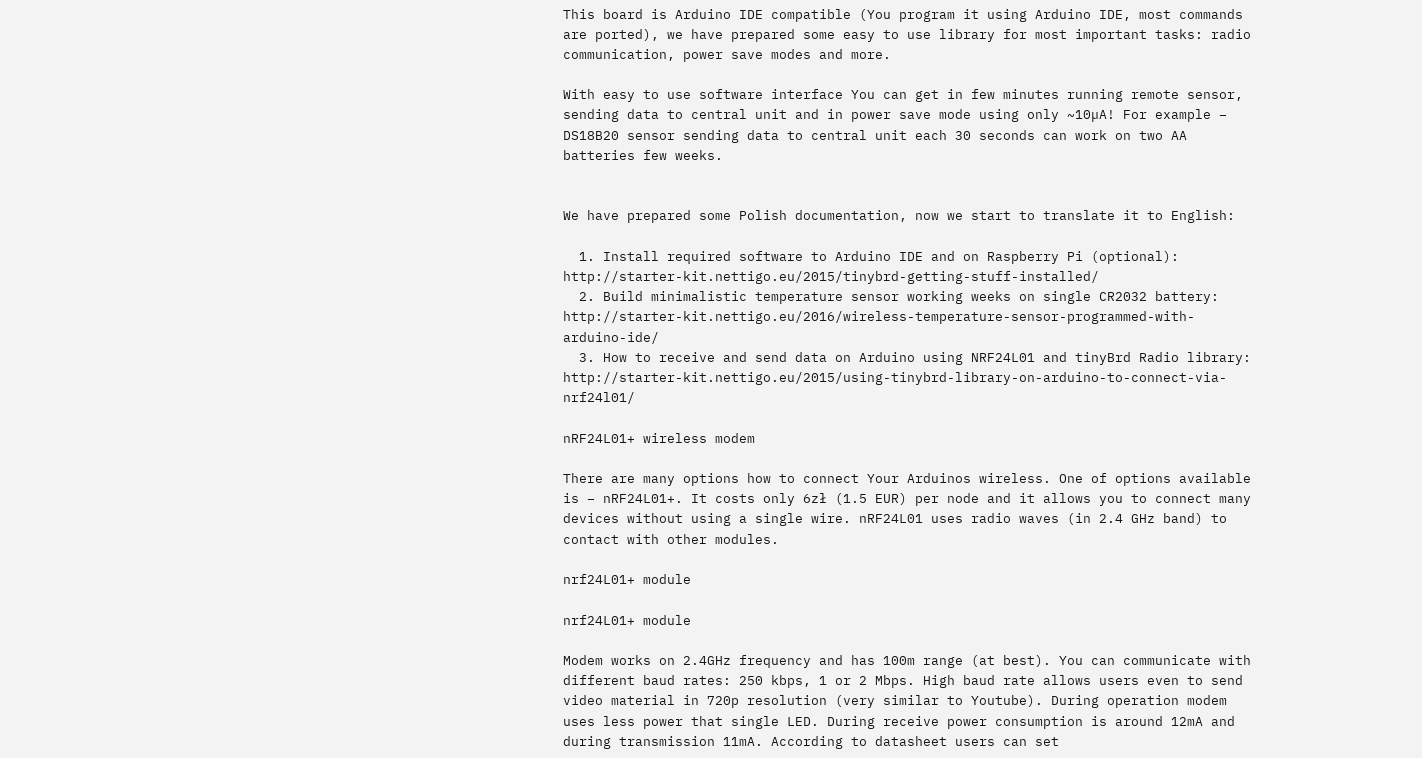This board is Arduino IDE compatible (You program it using Arduino IDE, most commands are ported), we have prepared some easy to use library for most important tasks: radio communication, power save modes and more.

With easy to use software interface You can get in few minutes running remote sensor, sending data to central unit and in power save mode using only ~10µA! For example – DS18B20 sensor sending data to central unit each 30 seconds can work on two AA batteries few weeks.


We have prepared some Polish documentation, now we start to translate it to English:

  1. Install required software to Arduino IDE and on Raspberry Pi (optional): http://starter-kit.nettigo.eu/2015/tinybrd-getting-stuff-installed/
  2. Build minimalistic temperature sensor working weeks on single CR2032 battery: http://starter-kit.nettigo.eu/2016/wireless-temperature-sensor-programmed-with-arduino-ide/
  3. How to receive and send data on Arduino using NRF24L01 and tinyBrd Radio library: http://starter-kit.nettigo.eu/2015/using-tinybrd-library-on-arduino-to-connect-via-nrf24l01/

nRF24L01+ wireless modem

There are many options how to connect Your Arduinos wireless. One of options available is – nRF24L01+. It costs only 6zł (1.5 EUR) per node and it allows you to connect many devices without using a single wire. nRF24L01 uses radio waves (in 2.4 GHz band) to contact with other modules.

nrf24L01+ module

nrf24L01+ module

Modem works on 2.4GHz frequency and has 100m range (at best). You can communicate with different baud rates: 250 kbps, 1 or 2 Mbps. High baud rate allows users even to send video material in 720p resolution (very similar to Youtube). During operation modem uses less power that single LED. During receive power consumption is around 12mA and during transmission 11mA. According to datasheet users can set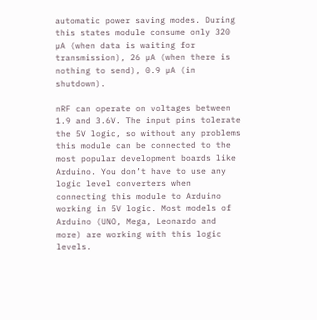automatic power saving modes. During this states module consume only 320 µA (when data is waiting for transmission), 26 µA (when there is nothing to send), 0.9 µA (in shutdown).

nRF can operate on voltages between 1.9 and 3.6V. The input pins tolerate the 5V logic, so without any problems this module can be connected to the most popular development boards like Arduino. You don’t have to use any logic level converters when connecting this module to Arduino working in 5V logic. Most models of Arduino (UNO, Mega, Leonardo and more) are working with this logic levels.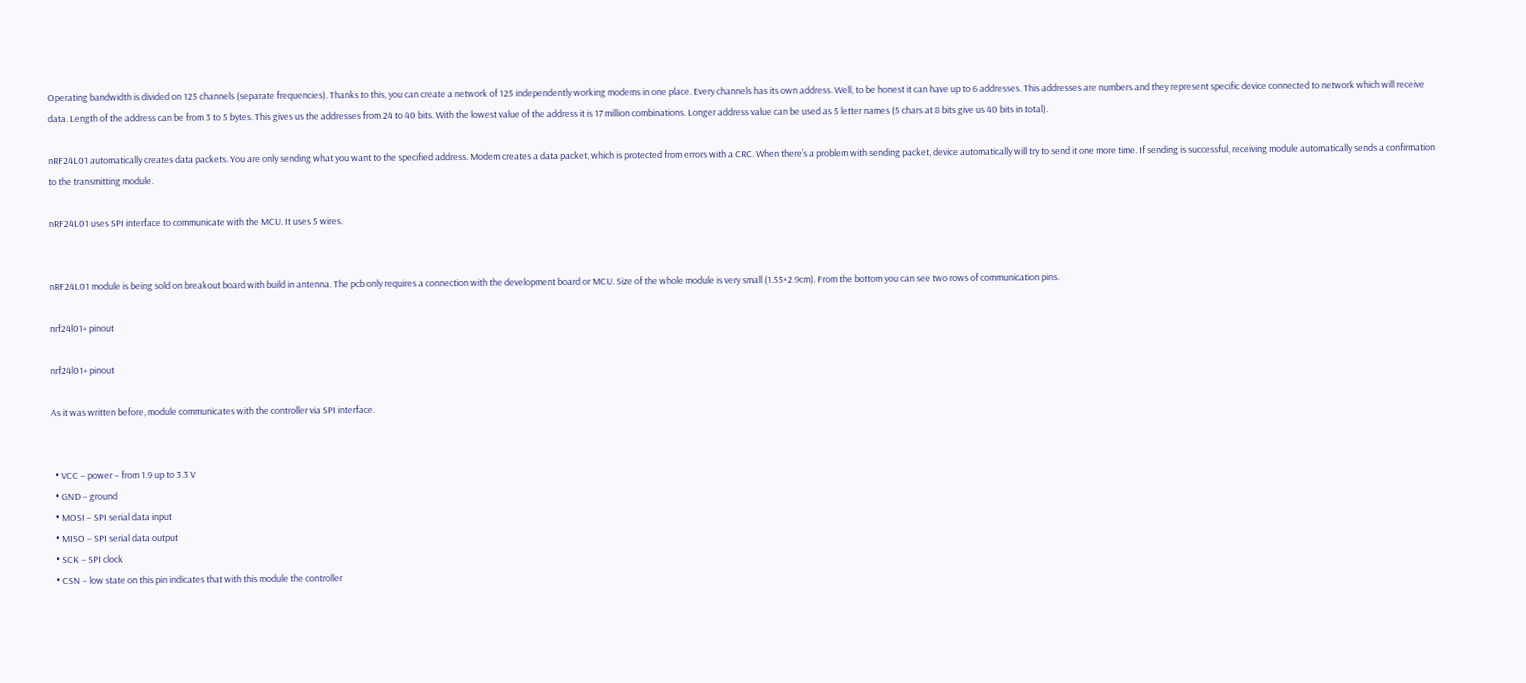Operating bandwidth is divided on 125 channels (separate frequencies). Thanks to this, you can create a network of 125 independently working modems in one place. Every channels has its own address. Well, to be honest it can have up to 6 addresses. This addresses are numbers and they represent specific device connected to network which will receive data. Length of the address can be from 3 to 5 bytes. This gives us the addresses from 24 to 40 bits. With the lowest value of the address it is 17 million combinations. Longer address value can be used as 5 letter names (5 chars at 8 bits give us 40 bits in total).

nRF24L01 automatically creates data packets. You are only sending what you want to the specified address. Modem creates a data packet, which is protected from errors with a CRC. When there’s a problem with sending packet, device automatically will try to send it one more time. If sending is successful, receiving module automatically sends a confirmation to the transmitting module.

nRF24L01 uses SPI interface to communicate with the MCU. It uses 5 wires.


nRF24L01 module is being sold on breakout board with build in antenna. The pcb only requires a connection with the development board or MCU. Size of the whole module is very small (1.55×2.9cm). From the bottom you can see two rows of communication pins.

nrf24l01+ pinout

nrf24l01+ pinout

As it was written before, module communicates with the controller via SPI interface.


  • VCC – power – from 1.9 up to 3.3 V
  • GND – ground
  • MOSI – SPI serial data input
  • MISO – SPI serial data output
  • SCK – SPI clock
  • CSN – low state on this pin indicates that with this module the controller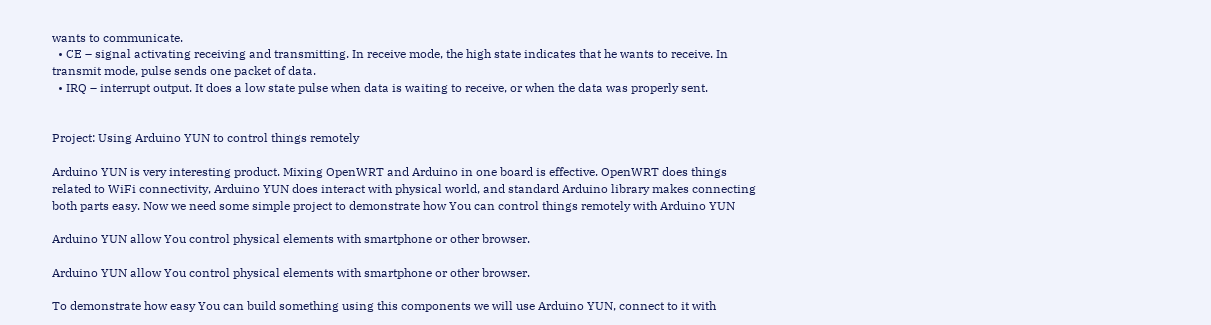wants to communicate.
  • CE – signal activating receiving and transmitting. In receive mode, the high state indicates that he wants to receive. In transmit mode, pulse sends one packet of data.
  • IRQ – interrupt output. It does a low state pulse when data is waiting to receive, or when the data was properly sent.


Project: Using Arduino YUN to control things remotely

Arduino YUN is very interesting product. Mixing OpenWRT and Arduino in one board is effective. OpenWRT does things related to WiFi connectivity, Arduino YUN does interact with physical world, and standard Arduino library makes connecting both parts easy. Now we need some simple project to demonstrate how You can control things remotely with Arduino YUN

Arduino YUN allow You control physical elements with smartphone or other browser.

Arduino YUN allow You control physical elements with smartphone or other browser.

To demonstrate how easy You can build something using this components we will use Arduino YUN, connect to it with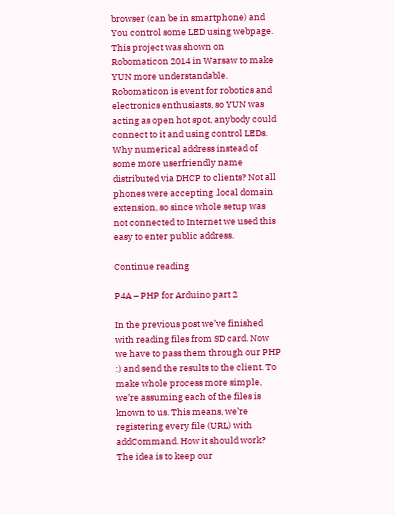browser (can be in smartphone) and You control some LED using webpage. This project was shown on Robomaticon 2014 in Warsaw to make YUN more understandable. Robomaticon is event for robotics and electronics enthusiasts, so YUN was acting as open hot spot, anybody could connect to it and using control LEDs. Why numerical address instead of some more userfriendly name distributed via DHCP to clients? Not all phones were accepting .local domain extension, so since whole setup was not connected to Internet we used this easy to enter public address.

Continue reading

P4A – PHP for Arduino part 2

In the previous post we’ve finished with reading files from SD card. Now we have to pass them through our PHP :) and send the results to the client. To make whole process more simple, we’re assuming each of the files is known to us. This means, we’re registering every file (URL) with addCommand. How it should work? The idea is to keep our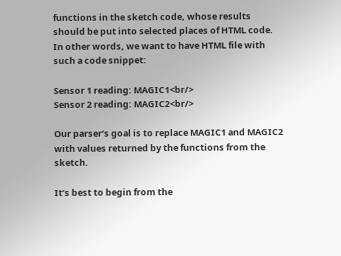functions in the sketch code, whose results should be put into selected places of HTML code. In other words, we want to have HTML file with such a code snippet:

Sensor 1 reading: MAGIC1<br/>
Sensor 2 reading: MAGIC2<br/>

Our parser’s goal is to replace MAGIC1 and MAGIC2 with values returned by the functions from the sketch.

It’s best to begin from the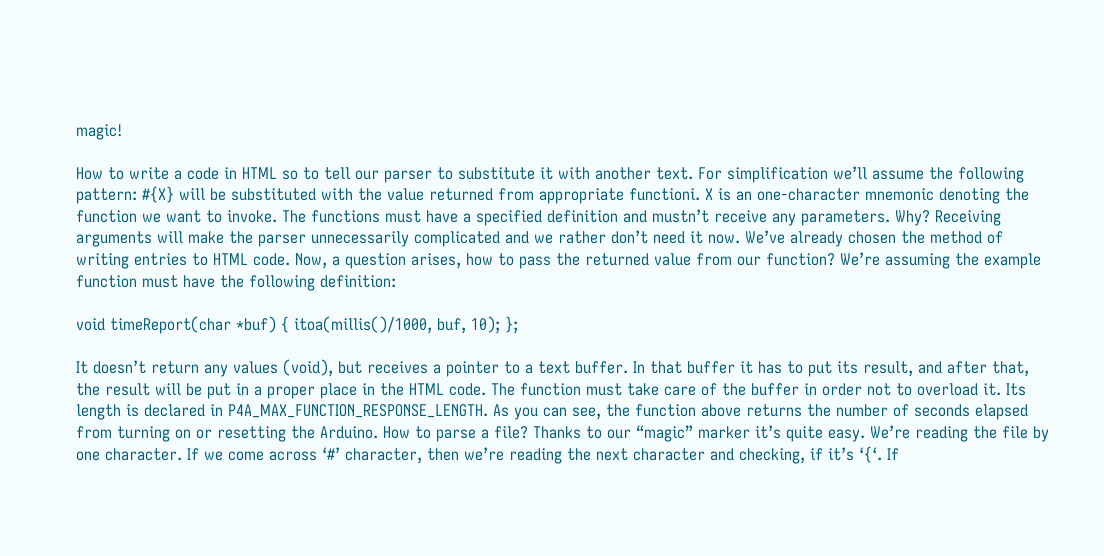magic!

How to write a code in HTML so to tell our parser to substitute it with another text. For simplification we’ll assume the following pattern: #{X} will be substituted with the value returned from appropriate functioni. X is an one-character mnemonic denoting the function we want to invoke. The functions must have a specified definition and mustn’t receive any parameters. Why? Receiving arguments will make the parser unnecessarily complicated and we rather don’t need it now. We’ve already chosen the method of writing entries to HTML code. Now, a question arises, how to pass the returned value from our function? We’re assuming the example function must have the following definition:

void timeReport(char *buf) { itoa(millis()/1000, buf, 10); };

It doesn’t return any values (void), but receives a pointer to a text buffer. In that buffer it has to put its result, and after that, the result will be put in a proper place in the HTML code. The function must take care of the buffer in order not to overload it. Its length is declared in P4A_MAX_FUNCTION_RESPONSE_LENGTH. As you can see, the function above returns the number of seconds elapsed from turning on or resetting the Arduino. How to parse a file? Thanks to our “magic” marker it’s quite easy. We’re reading the file by one character. If we come across ‘#’ character, then we’re reading the next character and checking, if it’s ‘{‘. If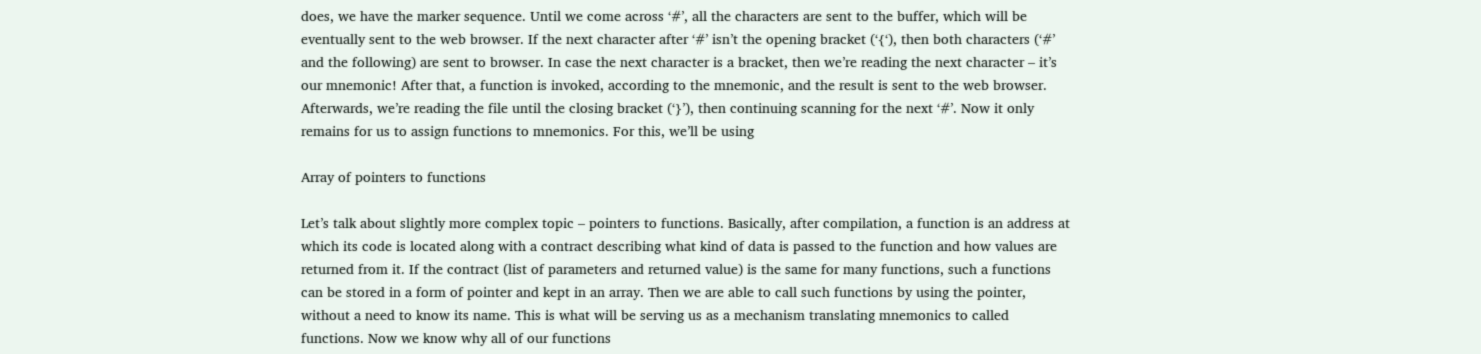does, we have the marker sequence. Until we come across ‘#’, all the characters are sent to the buffer, which will be eventually sent to the web browser. If the next character after ‘#’ isn’t the opening bracket (‘{‘), then both characters (‘#’ and the following) are sent to browser. In case the next character is a bracket, then we’re reading the next character – it’s our mnemonic! After that, a function is invoked, according to the mnemonic, and the result is sent to the web browser. Afterwards, we’re reading the file until the closing bracket (‘}’), then continuing scanning for the next ‘#’. Now it only remains for us to assign functions to mnemonics. For this, we’ll be using

Array of pointers to functions

Let’s talk about slightly more complex topic – pointers to functions. Basically, after compilation, a function is an address at which its code is located along with a contract describing what kind of data is passed to the function and how values are returned from it. If the contract (list of parameters and returned value) is the same for many functions, such a functions can be stored in a form of pointer and kept in an array. Then we are able to call such functions by using the pointer, without a need to know its name. This is what will be serving us as a mechanism translating mnemonics to called functions. Now we know why all of our functions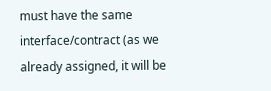must have the same interface/contract (as we already assigned, it will be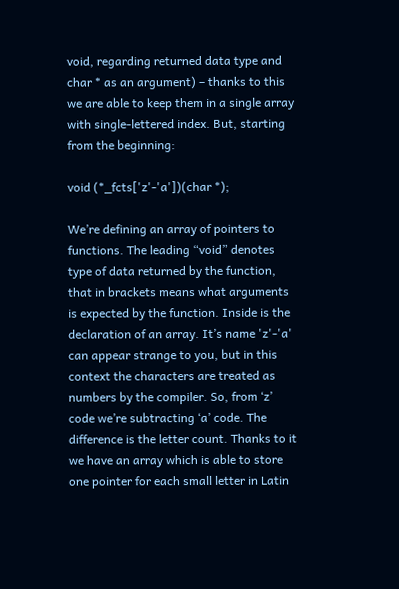void, regarding returned data type and char * as an argument) – thanks to this we are able to keep them in a single array with single-lettered index. But, starting from the beginning:

void (*_fcts['z'-'a'])(char *);

We’re defining an array of pointers to functions. The leading “void” denotes type of data returned by the function, that in brackets means what arguments is expected by the function. Inside is the declaration of an array. It’s name 'z'-'a' can appear strange to you, but in this context the characters are treated as numbers by the compiler. So, from ‘z’ code we’re subtracting ‘a’ code. The difference is the letter count. Thanks to it we have an array which is able to store one pointer for each small letter in Latin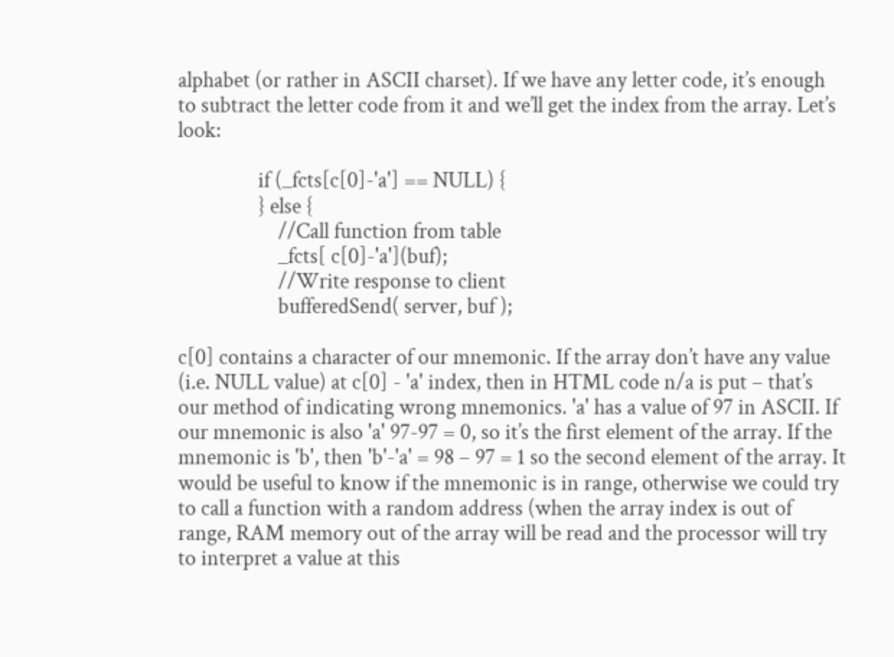alphabet (or rather in ASCII charset). If we have any letter code, it’s enough to subtract the letter code from it and we’ll get the index from the array. Let’s look:

                if (_fcts[c[0]-'a'] == NULL) {
                } else {
                    //Call function from table
                    _fcts[ c[0]-'a'](buf);
                    //Write response to client
                    bufferedSend( server, buf );

c[0] contains a character of our mnemonic. If the array don’t have any value (i.e. NULL value) at c[0] - 'a' index, then in HTML code n/a is put – that’s our method of indicating wrong mnemonics. 'a' has a value of 97 in ASCII. If our mnemonic is also 'a' 97-97 = 0, so it’s the first element of the array. If the mnemonic is 'b', then 'b'-'a' = 98 – 97 = 1 so the second element of the array. It would be useful to know if the mnemonic is in range, otherwise we could try to call a function with a random address (when the array index is out of range, RAM memory out of the array will be read and the processor will try to interpret a value at this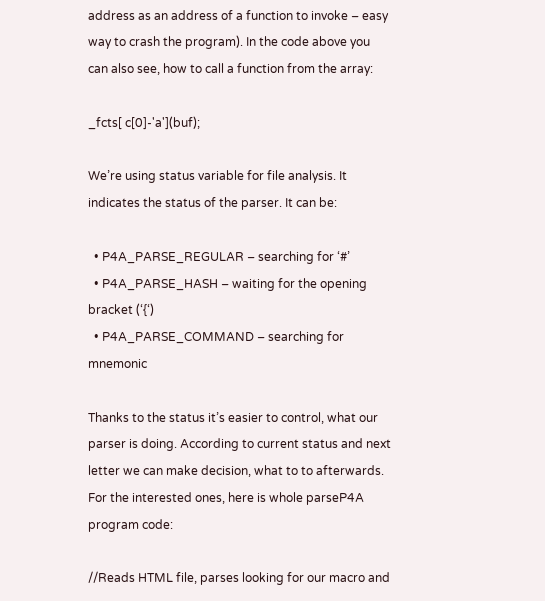address as an address of a function to invoke – easy way to crash the program). In the code above you can also see, how to call a function from the array:

_fcts[ c[0]-'a'](buf);

We’re using status variable for file analysis. It indicates the status of the parser. It can be:

  • P4A_PARSE_REGULAR – searching for ‘#’
  • P4A_PARSE_HASH – waiting for the opening bracket (‘{‘)
  • P4A_PARSE_COMMAND – searching for mnemonic

Thanks to the status it’s easier to control, what our parser is doing. According to current status and next letter we can make decision, what to to afterwards. For the interested ones, here is whole parseP4A program code:

//Reads HTML file, parses looking for our macro and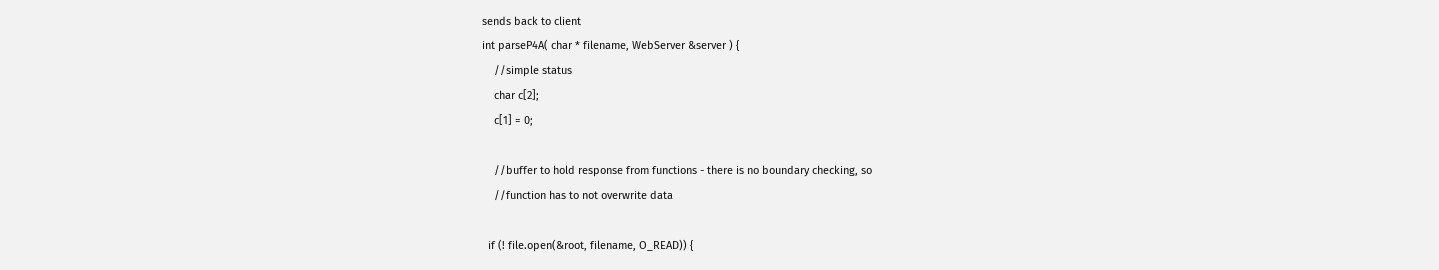sends back to client
int parseP4A( char * filename, WebServer &server ) {
    //simple status
    char c[2];
    c[1] = 0;

    //buffer to hold response from functions - there is no boundary checking, so
    //function has to not overwrite data

  if (! file.open(&root, filename, O_READ)) {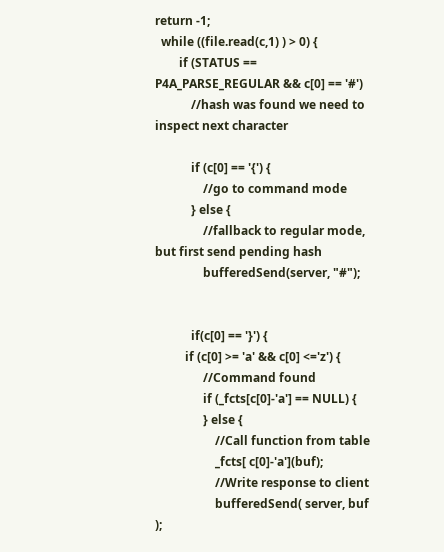return -1;
  while ((file.read(c,1) ) > 0) {
        if (STATUS == P4A_PARSE_REGULAR && c[0] == '#')
            //hash was found we need to inspect next character

            if (c[0] == '{') {
                //go to command mode
            } else {
                //fallback to regular mode, but first send pending hash
                bufferedSend(server, "#");


            if(c[0] == '}') {
          if (c[0] >= 'a' && c[0] <='z') {
                //Command found
                if (_fcts[c[0]-'a'] == NULL) {
                } else {
                    //Call function from table
                    _fcts[ c[0]-'a'](buf);
                    //Write response to client
                    bufferedSend( server, buf );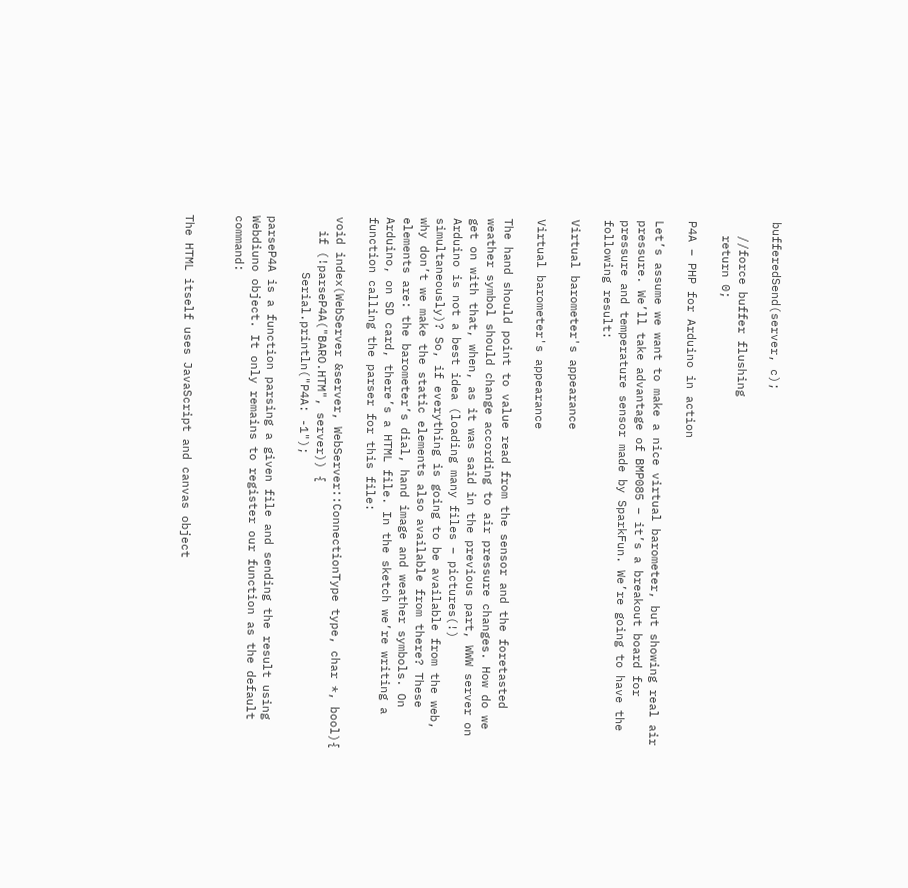bufferedSend(server, c);

  //force buffer flushing
  return 0;

P4A – PHP for Arduino in action

Let’s assume we want to make a nice virtual barometer, but showing real air pressure. We’ll take advantage of BMP085 – it’s a breakout board for pressure and temperature sensor made by SparkFun. We’re going to have the following result:

Virtual barometer's appearance

Virtual barometer's appearance

The hand should point to value read from the sensor and the foretasted weather symbol should change according to air pressure changes. How do we get on with that, when, as it was said in the previous part, WWW server on Arduino is not a best idea (loading many files – pictures(!) simultaneously)? So, if everything is going to be available from the web, why don’t we make the static elements also available from there? These elements are: the barometer’s dial, hand image and weather symbols. On Arduino, on SD card, there’s a HTML file. In the sketch we’re writing a function calling the parser for this file:

void index(WebServer &server, WebServer::ConnectionType type, char *, bool){
  if (!parseP4A("BARO.HTM", server)) {
        Serial.println("P4A: -1");

parseP4A is a function parsing a given file and sending the result using Webdiuno object. It only remains to register our function as the default command:


The HTML itself uses JavaScript and canvas object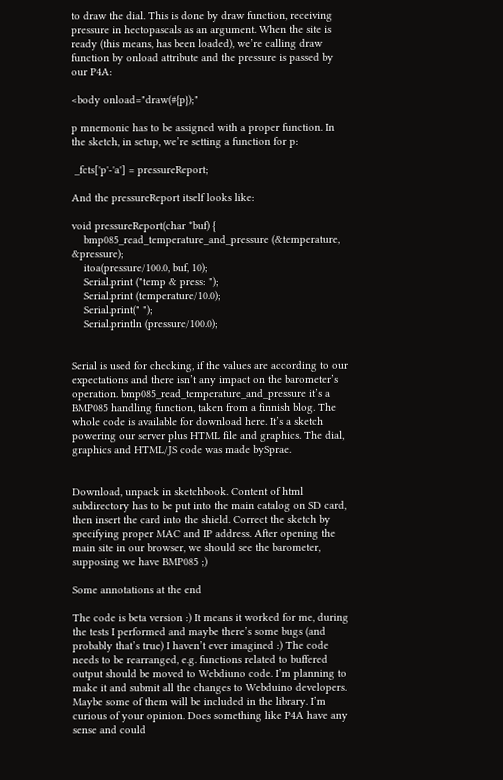to draw the dial. This is done by draw function, receiving pressure in hectopascals as an argument. When the site is ready (this means, has been loaded), we’re calling draw function by onload attribute and the pressure is passed by our P4A:

<body onload="draw(#{p});"

p mnemonic has to be assigned with a proper function. In the sketch, in setup, we’re setting a function for p:

 _fcts['p'-'a'] = pressureReport;

And the pressureReport itself looks like:

void pressureReport(char *buf) {
    bmp085_read_temperature_and_pressure (&temperature, &pressure);
    itoa(pressure/100.0, buf, 10);
    Serial.print ("temp & press: ");
    Serial.print (temperature/10.0);
    Serial.print(" ");
    Serial.println (pressure/100.0);


Serial is used for checking, if the values are according to our expectations and there isn’t any impact on the barometer’s operation. bmp085_read_temperature_and_pressure it’s a BMP085 handling function, taken from a finnish blog. The whole code is available for download here. It’s a sketch powering our server plus HTML file and graphics. The dial, graphics and HTML/JS code was made bySprae.


Download, unpack in sketchbook. Content of html subdirectory has to be put into the main catalog on SD card, then insert the card into the shield. Correct the sketch by specifying proper MAC and IP address. After opening the main site in our browser, we should see the barometer, supposing we have BMP085 ;)

Some annotations at the end

The code is beta version :) It means it worked for me, during the tests I performed and maybe there’s some bugs (and probably that’s true) I haven’t ever imagined :) The code needs to be rearranged, e.g. functions related to buffered output should be moved to Webdiuno code. I’m planning to make it and submit all the changes to Webduino developers. Maybe some of them will be included in the library. I’m curious of your opinion. Does something like P4A have any sense and could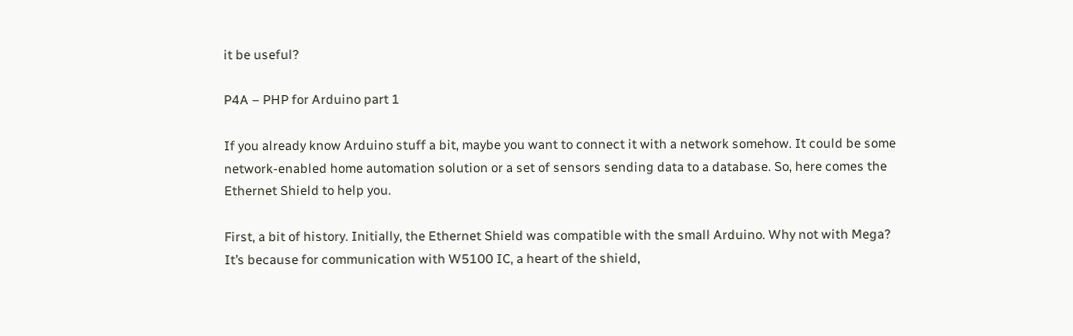it be useful?

P4A – PHP for Arduino part 1

If you already know Arduino stuff a bit, maybe you want to connect it with a network somehow. It could be some network-enabled home automation solution or a set of sensors sending data to a database. So, here comes the Ethernet Shield to help you.

First, a bit of history. Initially, the Ethernet Shield was compatible with the small Arduino. Why not with Mega? It’s because for communication with W5100 IC, a heart of the shield,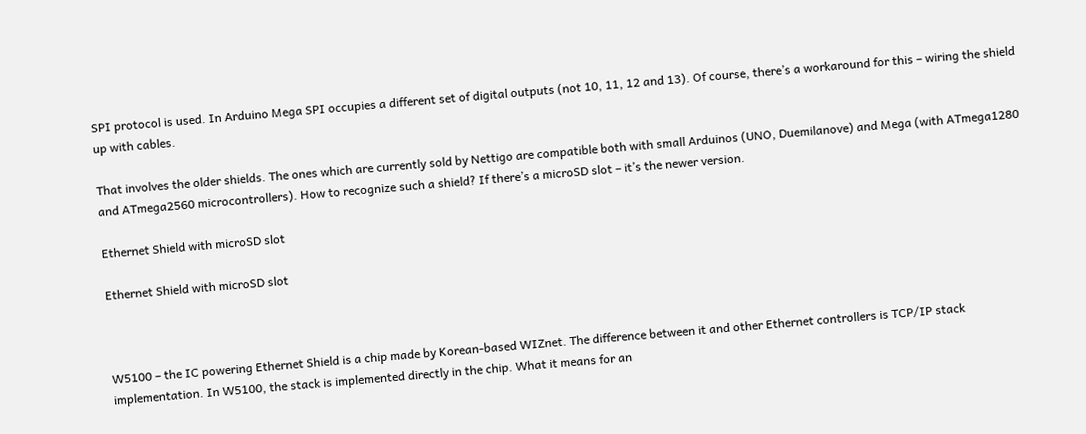SPI protocol is used. In Arduino Mega SPI occupies a different set of digital outputs (not 10, 11, 12 and 13). Of course, there’s a workaround for this – wiring the shield up with cables.

That involves the older shields. The ones which are currently sold by Nettigo are compatible both with small Arduinos (UNO, Duemilanove) and Mega (with ATmega1280 and ATmega2560 microcontrollers). How to recognize such a shield? If there’s a microSD slot – it’s the newer version.

Ethernet Shield with microSD slot

Ethernet Shield with microSD slot



W5100 – the IC powering Ethernet Shield is a chip made by Korean-based WIZnet. The difference between it and other Ethernet controllers is TCP/IP stack implementation. In W5100, the stack is implemented directly in the chip. What it means for an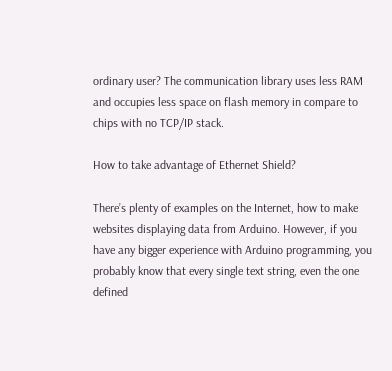ordinary user? The communication library uses less RAM and occupies less space on flash memory in compare to chips with no TCP/IP stack.

How to take advantage of Ethernet Shield?

There’s plenty of examples on the Internet, how to make websites displaying data from Arduino. However, if you have any bigger experience with Arduino programming, you probably know that every single text string, even the one defined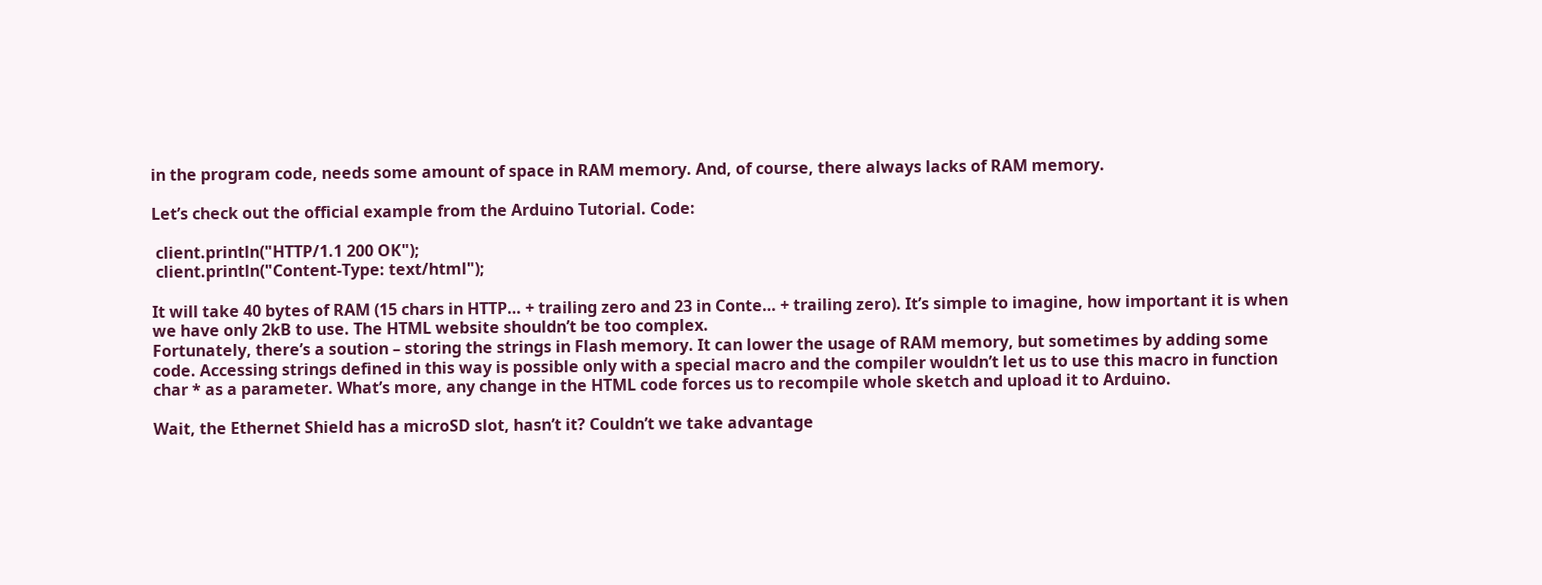in the program code, needs some amount of space in RAM memory. And, of course, there always lacks of RAM memory.

Let’s check out the official example from the Arduino Tutorial. Code:

 client.println("HTTP/1.1 200 OK");
 client.println("Content-Type: text/html");

It will take 40 bytes of RAM (15 chars in HTTP… + trailing zero and 23 in Conte… + trailing zero). It’s simple to imagine, how important it is when we have only 2kB to use. The HTML website shouldn’t be too complex.
Fortunately, there’s a soution – storing the strings in Flash memory. It can lower the usage of RAM memory, but sometimes by adding some code. Accessing strings defined in this way is possible only with a special macro and the compiler wouldn’t let us to use this macro in function char * as a parameter. What’s more, any change in the HTML code forces us to recompile whole sketch and upload it to Arduino.

Wait, the Ethernet Shield has a microSD slot, hasn’t it? Couldn’t we take advantage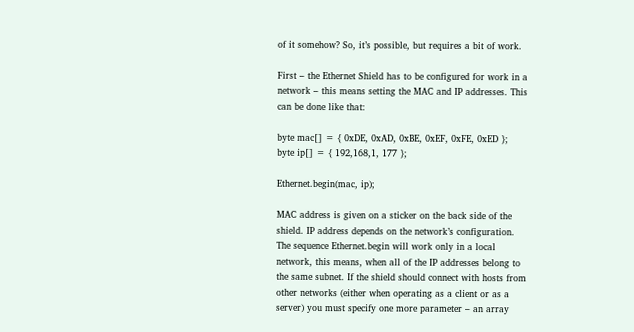of it somehow? So, it’s possible, but requires a bit of work.

First – the Ethernet Shield has to be configured for work in a network – this means setting the MAC and IP addresses. This can be done like that:

byte mac[] = { 0xDE, 0xAD, 0xBE, 0xEF, 0xFE, 0xED };
byte ip[] = { 192,168,1, 177 };

Ethernet.begin(mac, ip);

MAC address is given on a sticker on the back side of the shield. IP address depends on the network’s configuration. The sequence Ethernet.begin will work only in a local network, this means, when all of the IP addresses belong to the same subnet. If the shield should connect with hosts from other networks (either when operating as a client or as a server) you must specify one more parameter – an array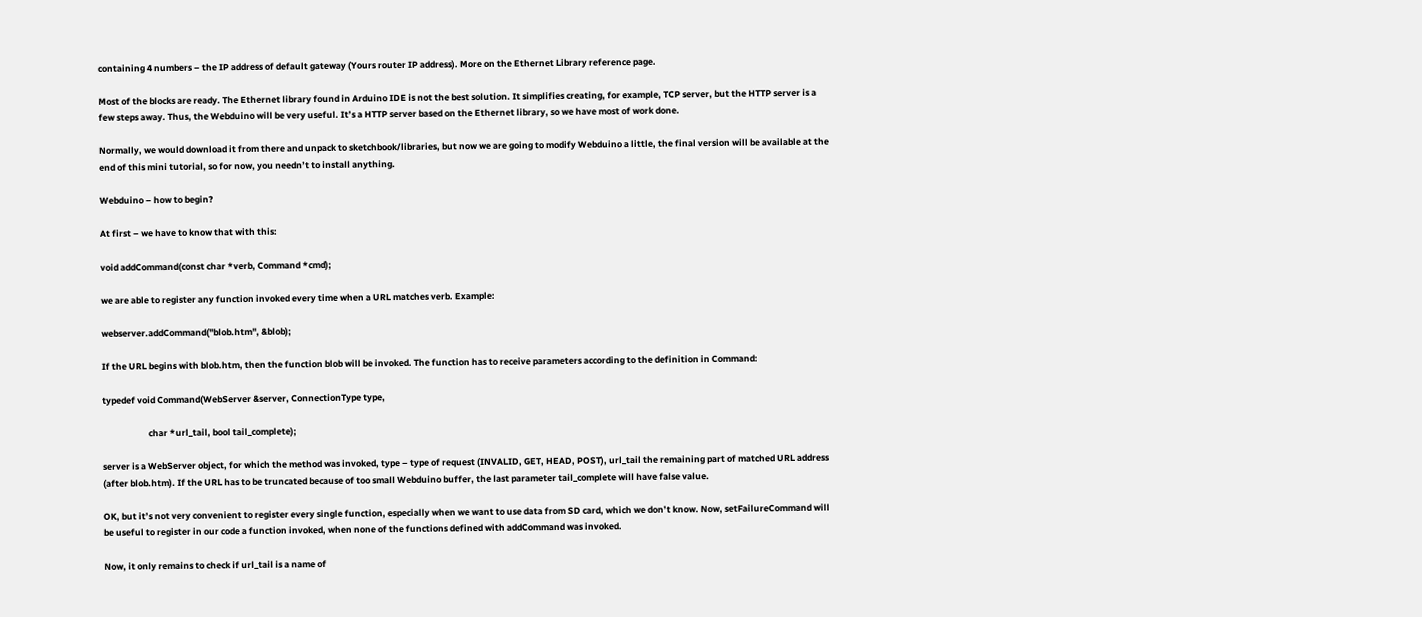containing 4 numbers – the IP address of default gateway (Yours router IP address). More on the Ethernet Library reference page.

Most of the blocks are ready. The Ethernet library found in Arduino IDE is not the best solution. It simplifies creating, for example, TCP server, but the HTTP server is a few steps away. Thus, the Webduino will be very useful. It’s a HTTP server based on the Ethernet library, so we have most of work done.

Normally, we would download it from there and unpack to sketchbook/libraries, but now we are going to modify Webduino a little, the final version will be available at the end of this mini tutorial, so for now, you needn’t to install anything.

Webduino – how to begin?

At first – we have to know that with this:

void addCommand(const char *verb, Command *cmd);

we are able to register any function invoked every time when a URL matches verb. Example:

webserver.addCommand("blob.htm", &blob);

If the URL begins with blob.htm, then the function blob will be invoked. The function has to receive parameters according to the definition in Command:

typedef void Command(WebServer &server, ConnectionType type,

                       char *url_tail, bool tail_complete);

server is a WebServer object, for which the method was invoked, type – type of request (INVALID, GET, HEAD, POST), url_tail the remaining part of matched URL address (after blob.htm). If the URL has to be truncated because of too small Webduino buffer, the last parameter tail_complete will have false value.

OK, but it’s not very convenient to register every single function, especially when we want to use data from SD card, which we don’t know. Now, setFailureCommand will be useful to register in our code a function invoked, when none of the functions defined with addCommand was invoked.

Now, it only remains to check if url_tail is a name of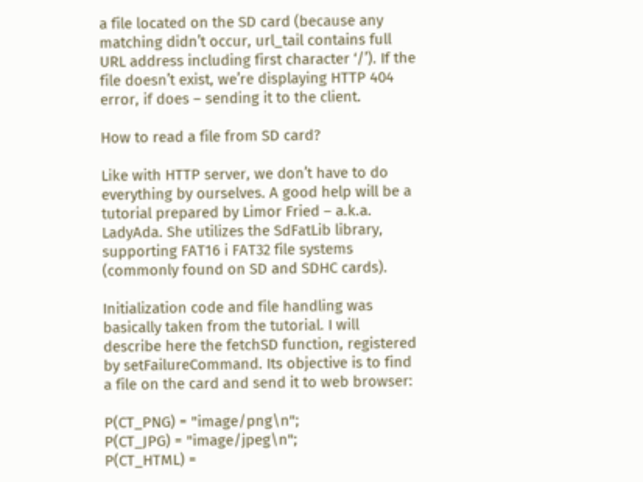a file located on the SD card (because any matching didn’t occur, url_tail contains full URL address including first character ‘/’). If the file doesn’t exist, we’re displaying HTTP 404 error, if does – sending it to the client.

How to read a file from SD card?

Like with HTTP server, we don’t have to do everything by ourselves. A good help will be a tutorial prepared by Limor Fried – a.k.a. LadyAda. She utilizes the SdFatLib library, supporting FAT16 i FAT32 file systems (commonly found on SD and SDHC cards).

Initialization code and file handling was basically taken from the tutorial. I will describe here the fetchSD function, registered by setFailureCommand. Its objective is to find a file on the card and send it to web browser:

P(CT_PNG) = "image/png\n";
P(CT_JPG) = "image/jpeg\n";
P(CT_HTML) =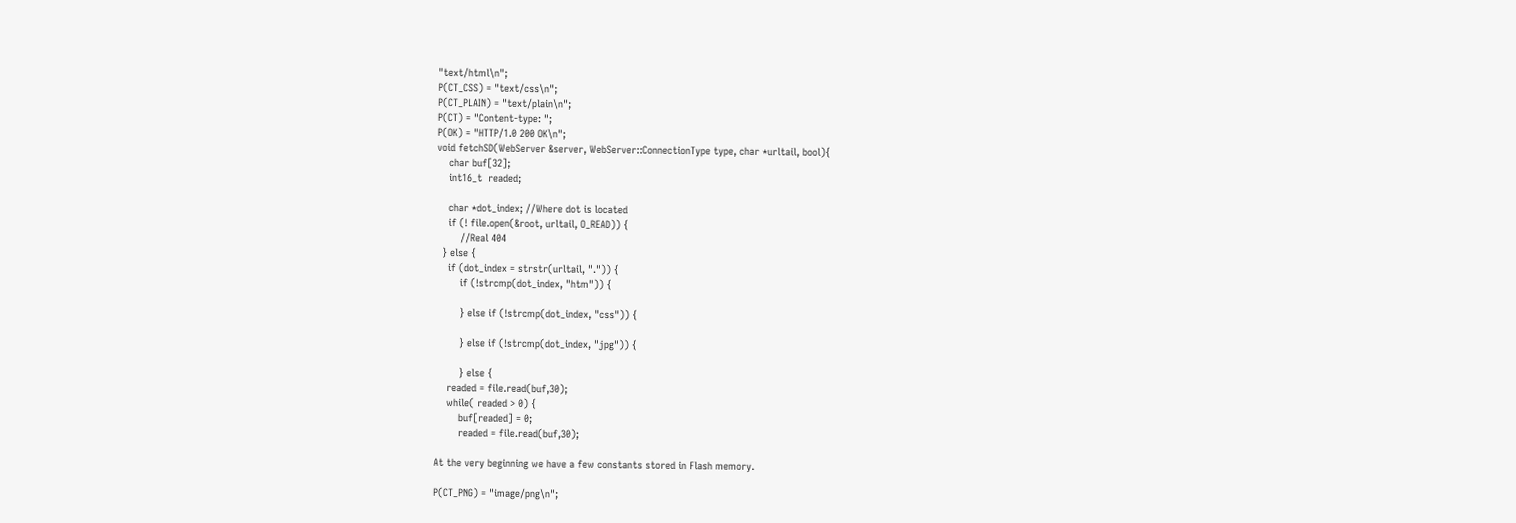"text/html\n";
P(CT_CSS) = "text/css\n";
P(CT_PLAIN) = "text/plain\n";
P(CT) = "Content-type: ";
P(OK) = "HTTP/1.0 200 OK\n";
void fetchSD(WebServer &server, WebServer::ConnectionType type, char *urltail, bool){
    char buf[32];
    int16_t  readed;

    char *dot_index; //Where dot is located
    if (! file.open(&root, urltail, O_READ)) {
        //Real 404
  } else {
    if (dot_index = strstr(urltail, ".")) {
        if (!strcmp(dot_index, "htm")) {

        } else if (!strcmp(dot_index, "css")) {

        } else if (!strcmp(dot_index, "jpg")) {

        } else {
    readed = file.read(buf,30);
    while( readed > 0) {
        buf[readed] = 0;
        readed = file.read(buf,30);

At the very beginning we have a few constants stored in Flash memory.

P(CT_PNG) = "image/png\n";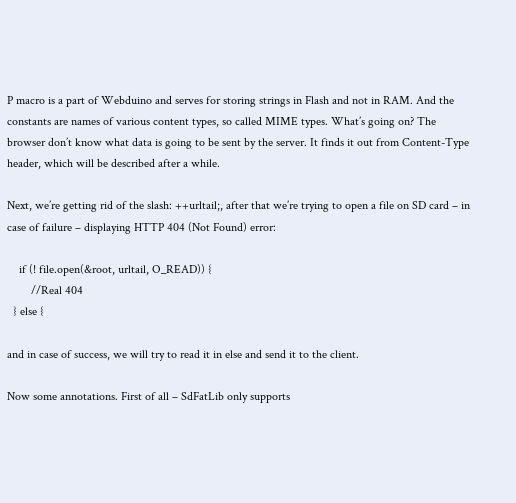P macro is a part of Webduino and serves for storing strings in Flash and not in RAM. And the constants are names of various content types, so called MIME types. What’s going on? The browser don’t know what data is going to be sent by the server. It finds it out from Content-Type header, which will be described after a while.

Next, we’re getting rid of the slash: ++urltail;, after that we’re trying to open a file on SD card – in case of failure – displaying HTTP 404 (Not Found) error:

    if (! file.open(&root, urltail, O_READ)) {
        //Real 404
  } else {

and in case of success, we will try to read it in else and send it to the client.

Now some annotations. First of all – SdFatLib only supports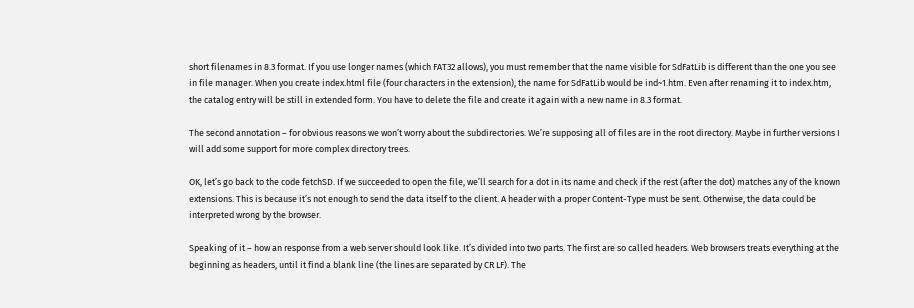short filenames in 8.3 format. If you use longer names (which FAT32 allows), you must remember that the name visible for SdFatLib is different than the one you see in file manager. When you create index.html file (four characters in the extension), the name for SdFatLib would be ind~1.htm. Even after renaming it to index.htm, the catalog entry will be still in extended form. You have to delete the file and create it again with a new name in 8.3 format.

The second annotation – for obvious reasons we won’t worry about the subdirectories. We’re supposing all of files are in the root directory. Maybe in further versions I will add some support for more complex directory trees.

OK, let’s go back to the code fetchSD. If we succeeded to open the file, we’ll search for a dot in its name and check if the rest (after the dot) matches any of the known extensions. This is because it’s not enough to send the data itself to the client. A header with a proper Content-Type must be sent. Otherwise, the data could be interpreted wrong by the browser.

Speaking of it – how an response from a web server should look like. It’s divided into two parts. The first are so called headers. Web browsers treats everything at the beginning as headers, until it find a blank line (the lines are separated by CR LF). The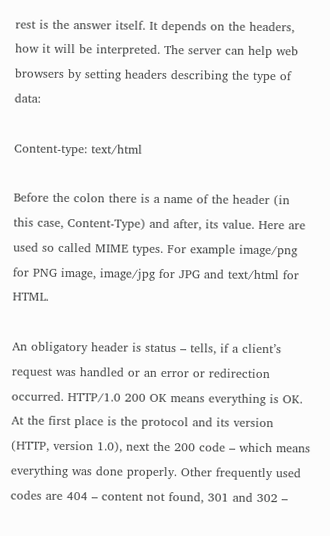rest is the answer itself. It depends on the headers, how it will be interpreted. The server can help web browsers by setting headers describing the type of data:

Content-type: text/html

Before the colon there is a name of the header (in this case, Content-Type) and after, its value. Here are used so called MIME types. For example image/png for PNG image, image/jpg for JPG and text/html for HTML.

An obligatory header is status – tells, if a client’s request was handled or an error or redirection occurred. HTTP/1.0 200 OK means everything is OK. At the first place is the protocol and its version (HTTP, version 1.0), next the 200 code – which means everything was done properly. Other frequently used codes are 404 – content not found, 301 and 302 –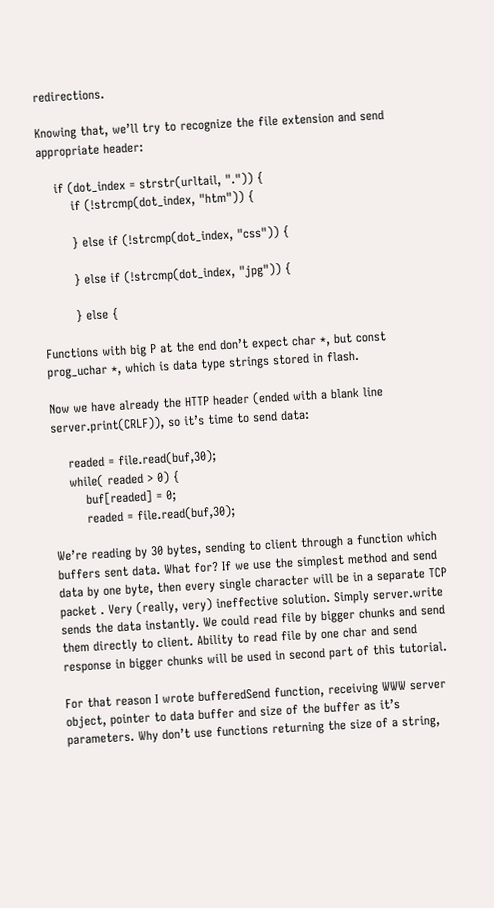redirections.

Knowing that, we’ll try to recognize the file extension and send appropriate header:

    if (dot_index = strstr(urltail, ".")) {
        if (!strcmp(dot_index, "htm")) {

        } else if (!strcmp(dot_index, "css")) {

        } else if (!strcmp(dot_index, "jpg")) {

        } else {

Functions with big P at the end don’t expect char *, but const prog_uchar *, which is data type strings stored in flash.

Now we have already the HTTP header (ended with a blank line server.print(CRLF)), so it’s time to send data:

    readed = file.read(buf,30);
    while( readed > 0) {
        buf[readed] = 0;
        readed = file.read(buf,30);

We’re reading by 30 bytes, sending to client through a function which buffers sent data. What for? If we use the simplest method and send data by one byte, then every single character will be in a separate TCP packet . Very (really, very) ineffective solution. Simply server.write sends the data instantly. We could read file by bigger chunks and send them directly to client. Ability to read file by one char and send response in bigger chunks will be used in second part of this tutorial.

For that reason I wrote bufferedSend function, receiving WWW server object, pointer to data buffer and size of the buffer as it’s parameters. Why don’t use functions returning the size of a string,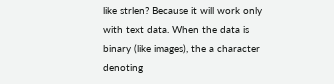like strlen? Because it will work only with text data. When the data is binary (like images), the a character denoting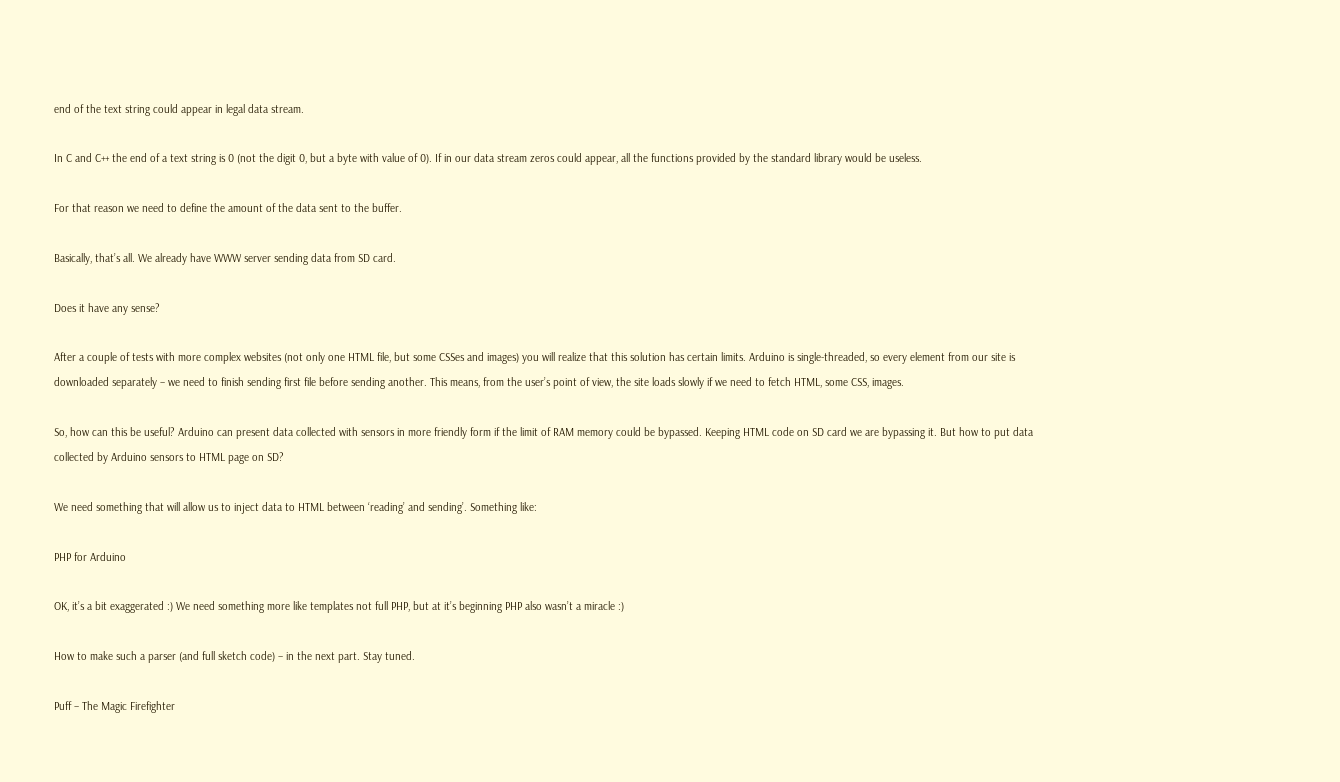end of the text string could appear in legal data stream.

In C and C++ the end of a text string is 0 (not the digit 0, but a byte with value of 0). If in our data stream zeros could appear, all the functions provided by the standard library would be useless.

For that reason we need to define the amount of the data sent to the buffer.

Basically, that’s all. We already have WWW server sending data from SD card.

Does it have any sense?

After a couple of tests with more complex websites (not only one HTML file, but some CSSes and images) you will realize that this solution has certain limits. Arduino is single-threaded, so every element from our site is downloaded separately – we need to finish sending first file before sending another. This means, from the user’s point of view, the site loads slowly if we need to fetch HTML, some CSS, images.

So, how can this be useful? Arduino can present data collected with sensors in more friendly form if the limit of RAM memory could be bypassed. Keeping HTML code on SD card we are bypassing it. But how to put data collected by Arduino sensors to HTML page on SD?

We need something that will allow us to inject data to HTML between ‘reading’ and sending’. Something like:

PHP for Arduino

OK, it’s a bit exaggerated :) We need something more like templates not full PHP, but at it’s beginning PHP also wasn’t a miracle :)

How to make such a parser (and full sketch code) – in the next part. Stay tuned.

Puff – The Magic Firefighter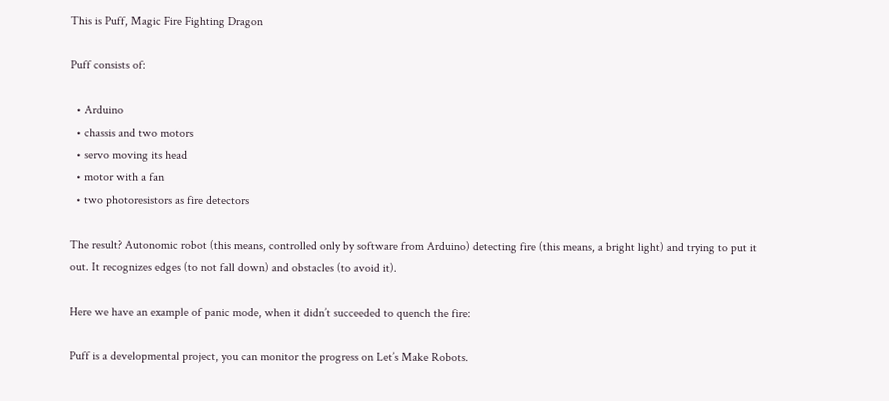This is Puff, Magic Fire Fighting Dragon

Puff consists of:

  • Arduino
  • chassis and two motors
  • servo moving its head
  • motor with a fan
  • two photoresistors as fire detectors

The result? Autonomic robot (this means, controlled only by software from Arduino) detecting fire (this means, a bright light) and trying to put it out. It recognizes edges (to not fall down) and obstacles (to avoid it).

Here we have an example of panic mode, when it didn’t succeeded to quench the fire:

Puff is a developmental project, you can monitor the progress on Let’s Make Robots.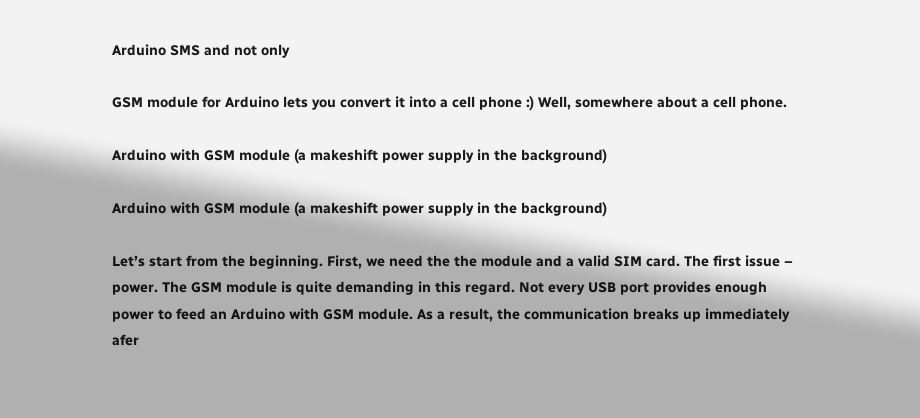Arduino SMS and not only

GSM module for Arduino lets you convert it into a cell phone :) Well, somewhere about a cell phone.

Arduino with GSM module (a makeshift power supply in the background)

Arduino with GSM module (a makeshift power supply in the background)

Let’s start from the beginning. First, we need the the module and a valid SIM card. The first issue – power. The GSM module is quite demanding in this regard. Not every USB port provides enough power to feed an Arduino with GSM module. As a result, the communication breaks up immediately afer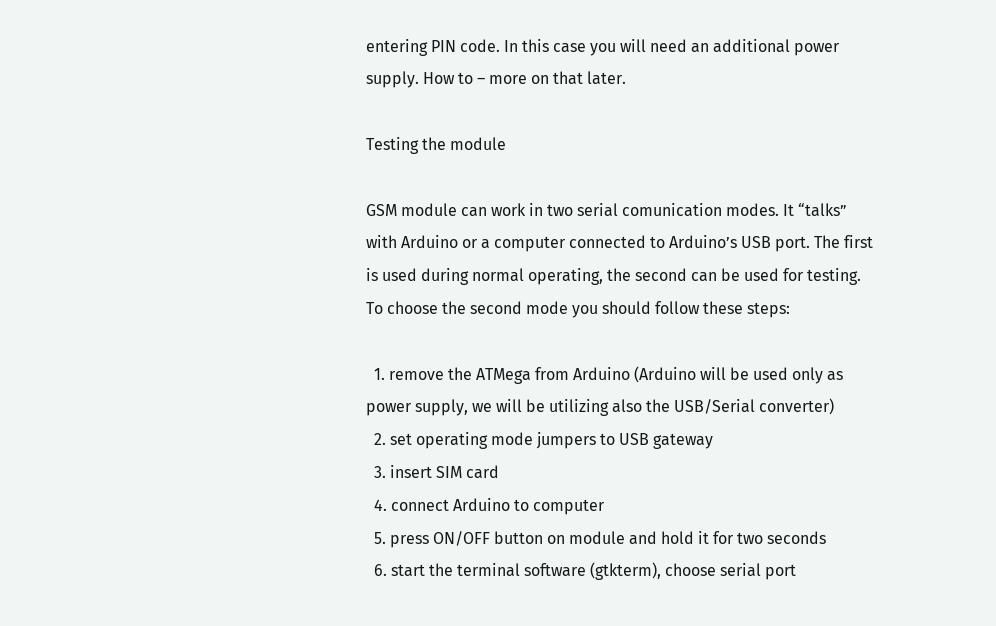entering PIN code. In this case you will need an additional power supply. How to – more on that later.

Testing the module

GSM module can work in two serial comunication modes. It “talks” with Arduino or a computer connected to Arduino’s USB port. The first is used during normal operating, the second can be used for testing. To choose the second mode you should follow these steps:

  1. remove the ATMega from Arduino (Arduino will be used only as power supply, we will be utilizing also the USB/Serial converter)
  2. set operating mode jumpers to USB gateway
  3. insert SIM card
  4. connect Arduino to computer
  5. press ON/OFF button on module and hold it for two seconds
  6. start the terminal software (gtkterm), choose serial port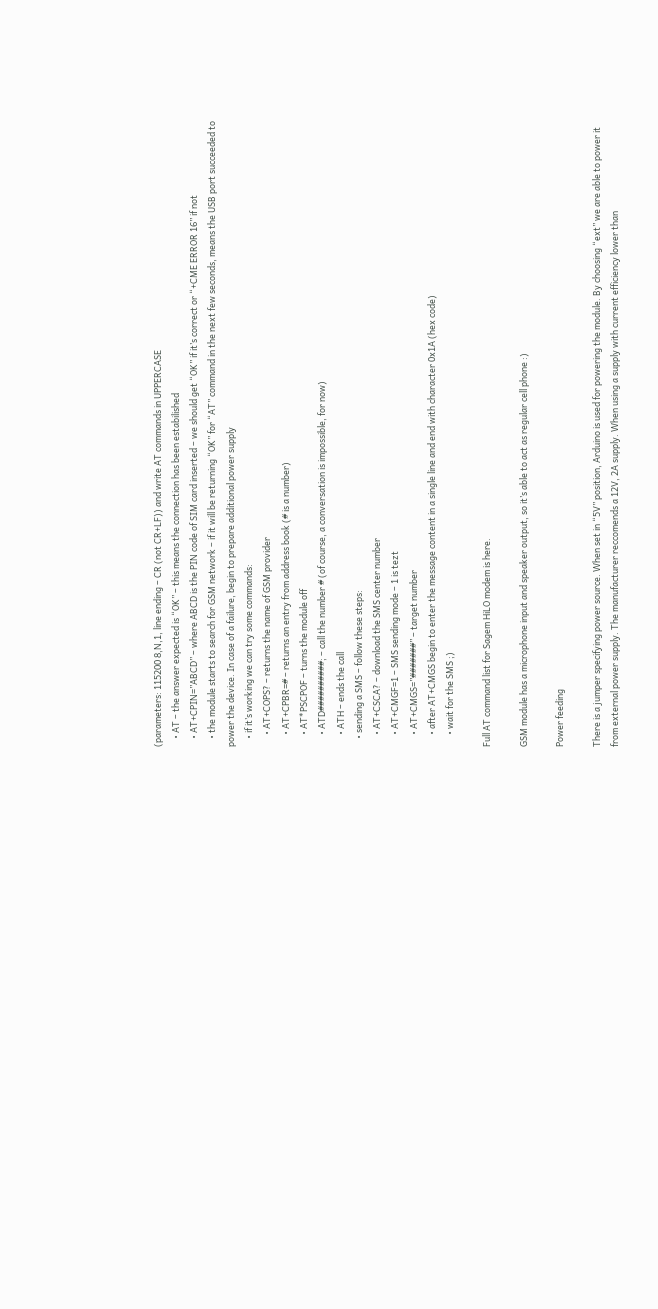(parameters: 115200 8,N,1, line ending – CR (not CR+LF)) and write AT commands in UPPERCASE
    • AT – the answer expected is “OK” – this means the connection has been estabilished
    • AT+CPIN=”ABCD” – where ABCD is the PIN code of SIM card inserted – we should get “OK” if it’s correct or “+CME ERROR 16” if not
    • the module starts to search for GSM network – if it will be returning “OK” for “AT” command in the next few seconds, means the USB port succeeded to power the device. In case of a failure, begin to prepare additional power supply
    • if it’s working we can try some commands:
      • AT+COPS? – returns the name of GSM provider
      • AT+CPBR=# – returns an entry from address book (# is a number)
      • AT*PSCPOF – turns the module off
      • ATD##########; – call the number # (of course, a conversation is impossible, for now)
      • ATH – ends the call
    • sending a SMS – follow these steps:
      • AT+CSCA? – download the SMS center number
      • AT+CMGF=1 – SMS sending mode – 1 is tezt
      • AT+CMGS=”#######” – target number
      • after AT+CMGS begin to enter the message content in a single line and end with character 0x1A (hex code)
      • wait for the SMS ;)

Full AT command list for Sagem HiLO modem is here.

GSM module has a microphone input and speaker output, so it’s able to act as regular cell phone :)

Power feeding

There is a jumper specifying power source. When set in “5V” position, Arduino is used for powering the module. By choosing “ext” we are able to power it from external power supply. The manufacturer reccomends a 12V, 2A supply. When using a supply with current efficiency lower than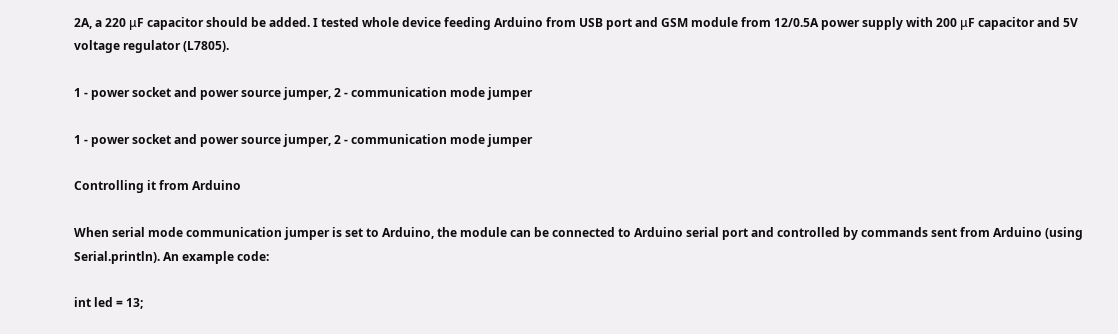2A, a 220 μF capacitor should be added. I tested whole device feeding Arduino from USB port and GSM module from 12/0.5A power supply with 200 μF capacitor and 5V voltage regulator (L7805).

1 - power socket and power source jumper, 2 - communication mode jumper

1 - power socket and power source jumper, 2 - communication mode jumper

Controlling it from Arduino

When serial mode communication jumper is set to Arduino, the module can be connected to Arduino serial port and controlled by commands sent from Arduino (using Serial.println). An example code:

int led = 13;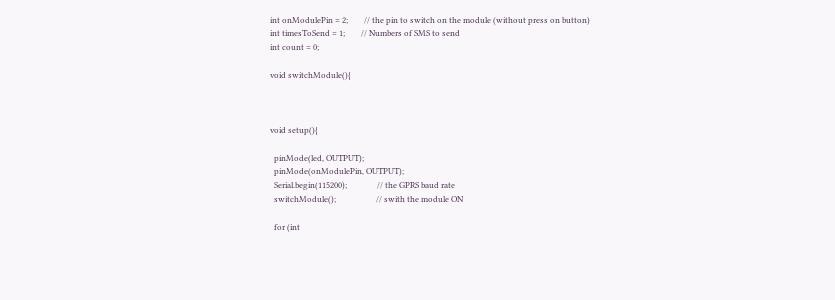int onModulePin = 2;        // the pin to switch on the module (without press on button)
int timesToSend = 1;        // Numbers of SMS to send
int count = 0;

void switchModule(){



void setup(){

  pinMode(led, OUTPUT);
  pinMode(onModulePin, OUTPUT);
  Serial.begin(115200);               // the GPRS baud rate
  switchModule();                    // swith the module ON

  for (int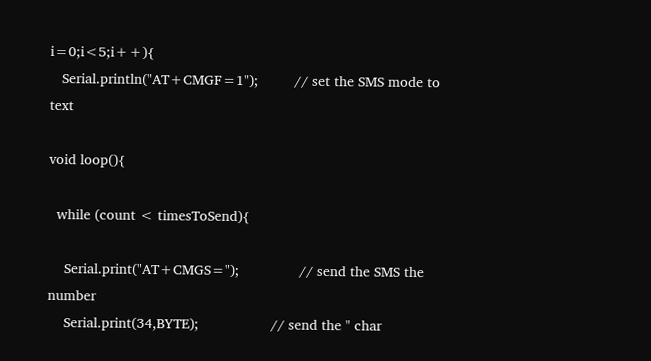i=0;i<5;i++){
   Serial.println("AT+CMGF=1");         // set the SMS mode to text

void loop(){

  while (count < timesToSend){

    Serial.print("AT+CMGS=");               // send the SMS the number
    Serial.print(34,BYTE);                  // send the " char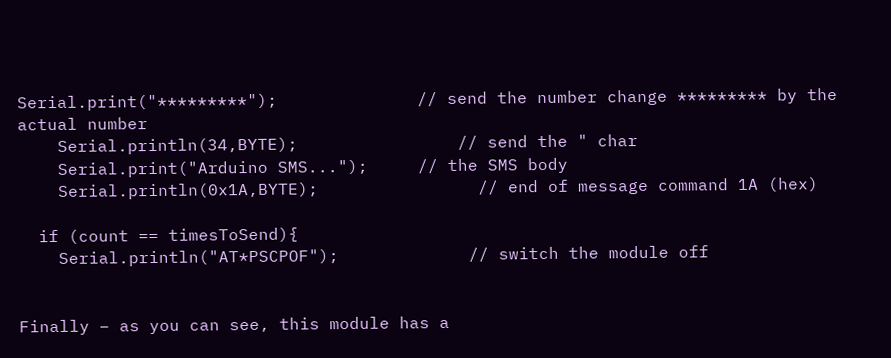Serial.print("*********");              // send the number change ********* by the actual number
    Serial.println(34,BYTE);                // send the " char
    Serial.print("Arduino SMS...");     // the SMS body
    Serial.println(0x1A,BYTE);                // end of message command 1A (hex)

  if (count == timesToSend){
    Serial.println("AT*PSCPOF");             // switch the module off


Finally – as you can see, this module has a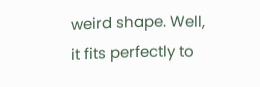weird shape. Well, it fits perfectly to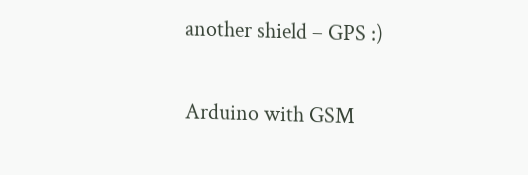another shield – GPS :)

Arduino with GSM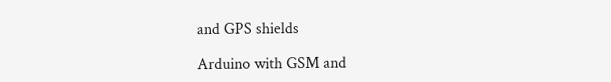and GPS shields

Arduino with GSM and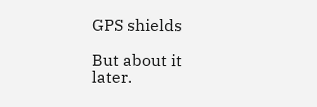GPS shields

But about it later.